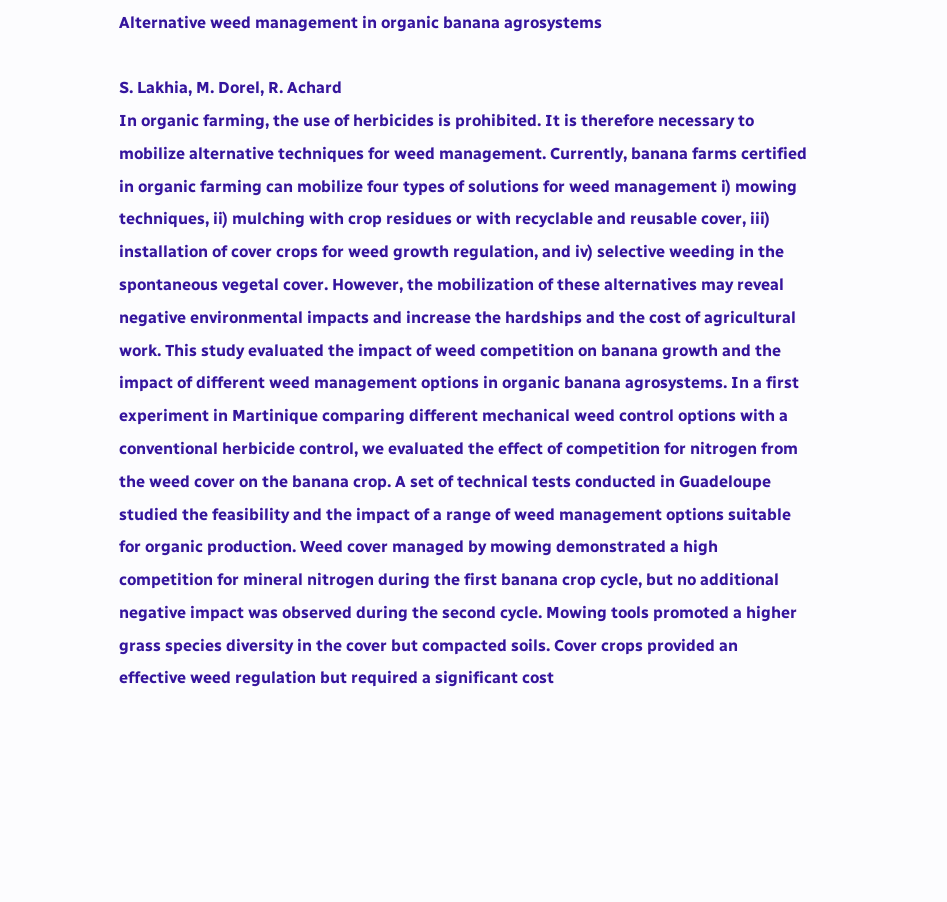Alternative weed management in organic banana agrosystems

S. Lakhia, M. Dorel, R. Achard
In organic farming, the use of herbicides is prohibited. It is therefore necessary to mobilize alternative techniques for weed management. Currently, banana farms certified in organic farming can mobilize four types of solutions for weed management i) mowing techniques, ii) mulching with crop residues or with recyclable and reusable cover, iii) installation of cover crops for weed growth regulation, and iv) selective weeding in the spontaneous vegetal cover. However, the mobilization of these alternatives may reveal negative environmental impacts and increase the hardships and the cost of agricultural work. This study evaluated the impact of weed competition on banana growth and the impact of different weed management options in organic banana agrosystems. In a first experiment in Martinique comparing different mechanical weed control options with a conventional herbicide control, we evaluated the effect of competition for nitrogen from the weed cover on the banana crop. A set of technical tests conducted in Guadeloupe studied the feasibility and the impact of a range of weed management options suitable for organic production. Weed cover managed by mowing demonstrated a high competition for mineral nitrogen during the first banana crop cycle, but no additional negative impact was observed during the second cycle. Mowing tools promoted a higher grass species diversity in the cover but compacted soils. Cover crops provided an effective weed regulation but required a significant cost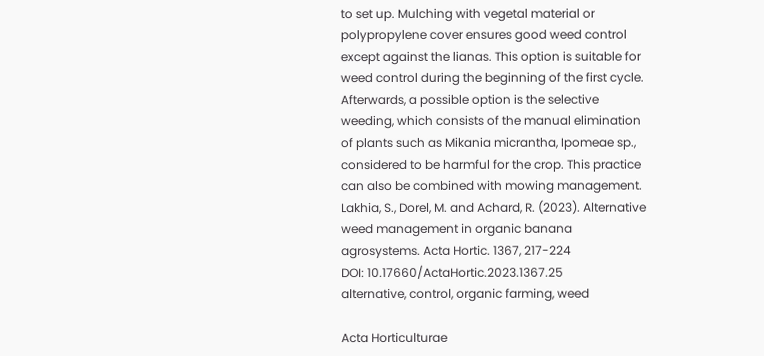to set up. Mulching with vegetal material or polypropylene cover ensures good weed control except against the lianas. This option is suitable for weed control during the beginning of the first cycle. Afterwards, a possible option is the selective weeding, which consists of the manual elimination of plants such as Mikania micrantha, Ipomeae sp., considered to be harmful for the crop. This practice can also be combined with mowing management.
Lakhia, S., Dorel, M. and Achard, R. (2023). Alternative weed management in organic banana agrosystems. Acta Hortic. 1367, 217-224
DOI: 10.17660/ActaHortic.2023.1367.25
alternative, control, organic farming, weed

Acta Horticulturae